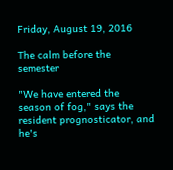Friday, August 19, 2016

The calm before the semester

"We have entered the season of fog," says the resident prognosticator, and he's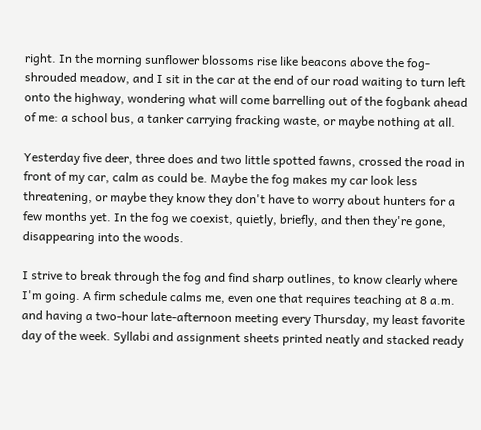right. In the morning sunflower blossoms rise like beacons above the fog-shrouded meadow, and I sit in the car at the end of our road waiting to turn left onto the highway, wondering what will come barrelling out of the fogbank ahead of me: a school bus, a tanker carrying fracking waste, or maybe nothing at all.

Yesterday five deer, three does and two little spotted fawns, crossed the road in front of my car, calm as could be. Maybe the fog makes my car look less threatening, or maybe they know they don't have to worry about hunters for a few months yet. In the fog we coexist, quietly, briefly, and then they're gone, disappearing into the woods.

I strive to break through the fog and find sharp outlines, to know clearly where I'm going. A firm schedule calms me, even one that requires teaching at 8 a.m. and having a two-hour late-afternoon meeting every Thursday, my least favorite day of the week. Syllabi and assignment sheets printed neatly and stacked ready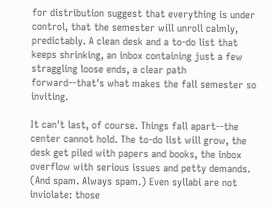for distribution suggest that everything is under control, that the semester will unroll calmly, predictably. A clean desk and a to-do list that keeps shrinking, an inbox containing just a few straggling loose ends, a clear path forward--that's what makes the fall semester so inviting.

It can't last, of course. Things fall apart--the center cannot hold. The to-do list will grow, the desk get piled with papers and books, the inbox overflow with serious issues and petty demands. (And spam. Always spam.) Even syllabi are not inviolate: those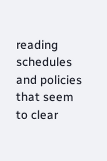reading schedules and policies that seem to clear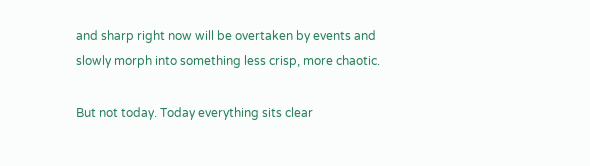and sharp right now will be overtaken by events and slowly morph into something less crisp, more chaotic.

But not today. Today everything sits clear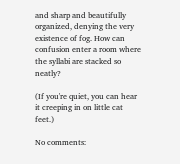and sharp and beautifully organized, denying the very existence of fog. How can confusion enter a room where the syllabi are stacked so neatly?

(If you're quiet, you can hear it creeping in on little cat feet.)

No comments: